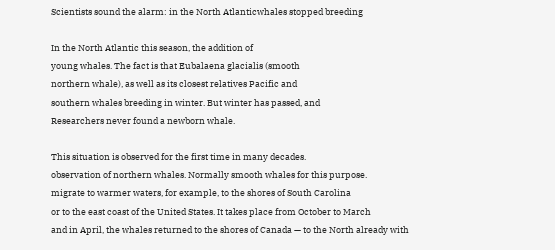Scientists sound the alarm: in the North Atlanticwhales stopped breeding

In the North Atlantic this season, the addition of
young whales. The fact is that Eubalaena glacialis (smooth
northern whale), as well as its closest relatives Pacific and
southern whales breeding in winter. But winter has passed, and
Researchers never found a newborn whale.

This situation is observed for the first time in many decades.
observation of northern whales. Normally smooth whales for this purpose.
migrate to warmer waters, for example, to the shores of South Carolina
or to the east coast of the United States. It takes place from October to March
and in April, the whales returned to the shores of Canada — to the North already with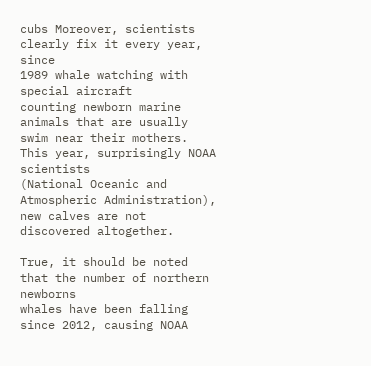cubs Moreover, scientists clearly fix it every year, since
1989 whale watching with special aircraft
counting newborn marine animals that are usually
swim near their mothers. This year, surprisingly NOAA scientists
(National Oceanic and Atmospheric Administration), new calves are not
discovered altogether.

True, it should be noted that the number of northern newborns
whales have been falling since 2012, causing NOAA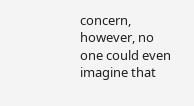concern,
however, no one could even imagine that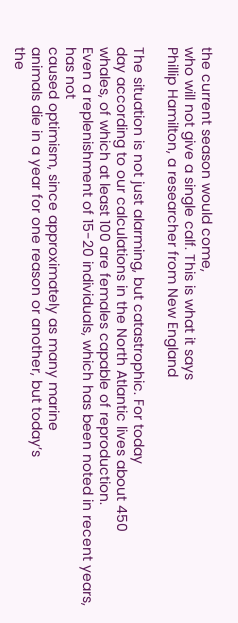the current season would come,
who will not give a single calf. This is what it says
Phillip Hamilton, a researcher from New England

The situation is not just alarming, but catastrophic. For today
day according to our calculations in the North Atlantic lives about 450
whales, of which at least 100 are females capable of reproduction.
Even a replenishment of 15-20 individuals, which has been noted in recent years, has not
caused optimism, since approximately as many marine
animals die in a year for one reason or another, but today’s
the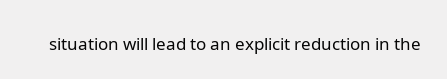situation will lead to an explicit reduction in the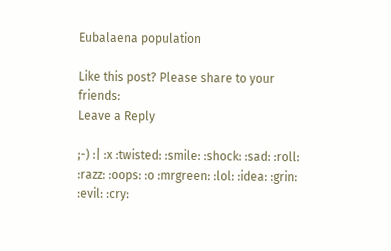Eubalaena population

Like this post? Please share to your friends:
Leave a Reply

;-) :| :x :twisted: :smile: :shock: :sad: :roll: :razz: :oops: :o :mrgreen: :lol: :idea: :grin: :evil: :cry: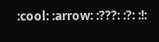:cool: :arrow: :???: :?: :!: